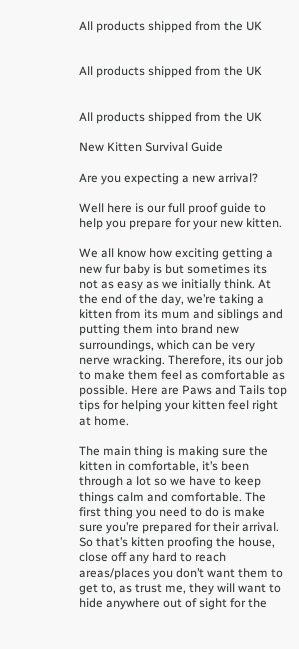All products shipped from the UK


All products shipped from the UK


All products shipped from the UK

New Kitten Survival Guide

Are you expecting a new arrival?

Well here is our full proof guide to help you prepare for your new kitten.

We all know how exciting getting a new fur baby is but sometimes its not as easy as we initially think. At the end of the day, we’re taking a kitten from its mum and siblings and putting them into brand new surroundings, which can be very nerve wracking. Therefore, its our job to make them feel as comfortable as possible. Here are Paws and Tails top tips for helping your kitten feel right at home.

The main thing is making sure the kitten in comfortable, it’s been through a lot so we have to keep things calm and comfortable. The first thing you need to do is make sure you’re prepared for their arrival. So that’s kitten proofing the house, close off any hard to reach areas/places you don’t want them to get to, as trust me, they will want to hide anywhere out of sight for the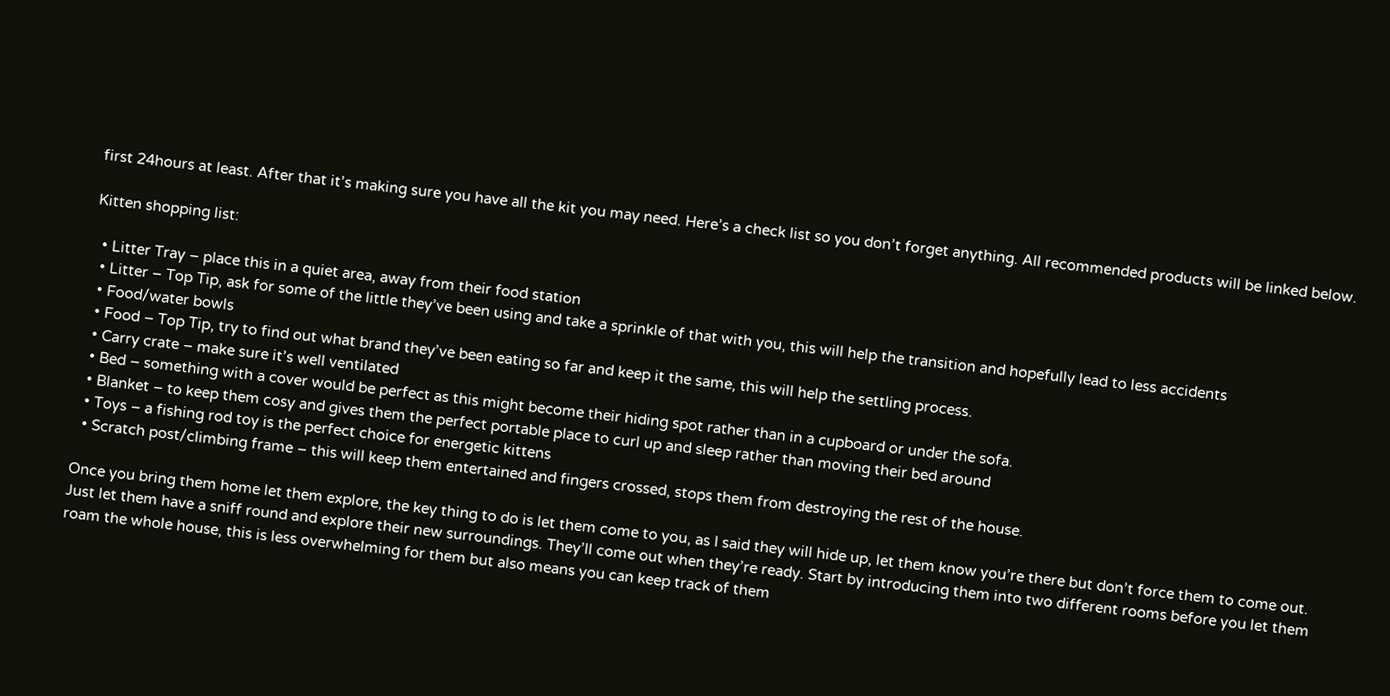first 24hours at least. After that it’s making sure you have all the kit you may need. Here’s a check list so you don’t forget anything. All recommended products will be linked below.

Kitten shopping list:

  • Litter Tray – place this in a quiet area, away from their food station
  • Litter – Top Tip, ask for some of the little they’ve been using and take a sprinkle of that with you, this will help the transition and hopefully lead to less accidents
  • Food/water bowls
  • Food – Top Tip, try to find out what brand they’ve been eating so far and keep it the same, this will help the settling process.
  • Carry crate – make sure it’s well ventilated
  • Bed – something with a cover would be perfect as this might become their hiding spot rather than in a cupboard or under the sofa.
  • Blanket – to keep them cosy and gives them the perfect portable place to curl up and sleep rather than moving their bed around
  • Toys – a fishing rod toy is the perfect choice for energetic kittens
  • Scratch post/climbing frame – this will keep them entertained and fingers crossed, stops them from destroying the rest of the house.

Once you bring them home let them explore, the key thing to do is let them come to you, as I said they will hide up, let them know you’re there but don’t force them to come out. Just let them have a sniff round and explore their new surroundings. They’ll come out when they’re ready. Start by introducing them into two different rooms before you let them roam the whole house, this is less overwhelming for them but also means you can keep track of them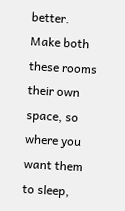better. Make both these rooms their own space, so where you want them to sleep,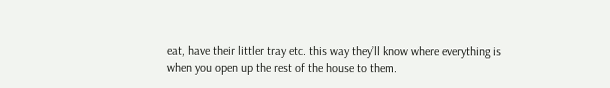eat, have their littler tray etc. this way they’ll know where everything is when you open up the rest of the house to them.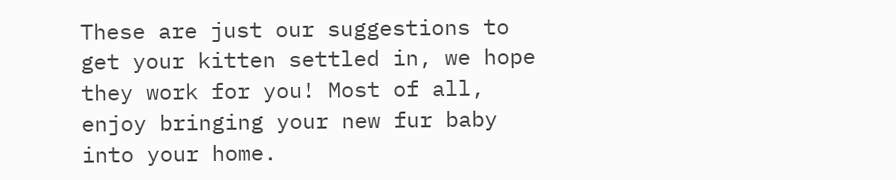These are just our suggestions to get your kitten settled in, we hope they work for you! Most of all, enjoy bringing your new fur baby into your home.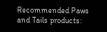Recommended Paws and Tails products: